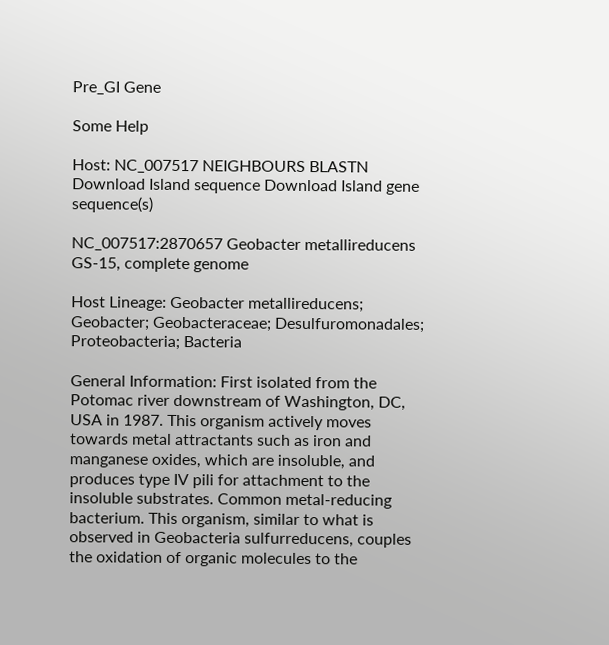Pre_GI Gene

Some Help

Host: NC_007517 NEIGHBOURS BLASTN Download Island sequence Download Island gene sequence(s)

NC_007517:2870657 Geobacter metallireducens GS-15, complete genome

Host Lineage: Geobacter metallireducens; Geobacter; Geobacteraceae; Desulfuromonadales; Proteobacteria; Bacteria

General Information: First isolated from the Potomac river downstream of Washington, DC, USA in 1987. This organism actively moves towards metal attractants such as iron and manganese oxides, which are insoluble, and produces type IV pili for attachment to the insoluble substrates. Common metal-reducing bacterium. This organism, similar to what is observed in Geobacteria sulfurreducens, couples the oxidation of organic molecules to the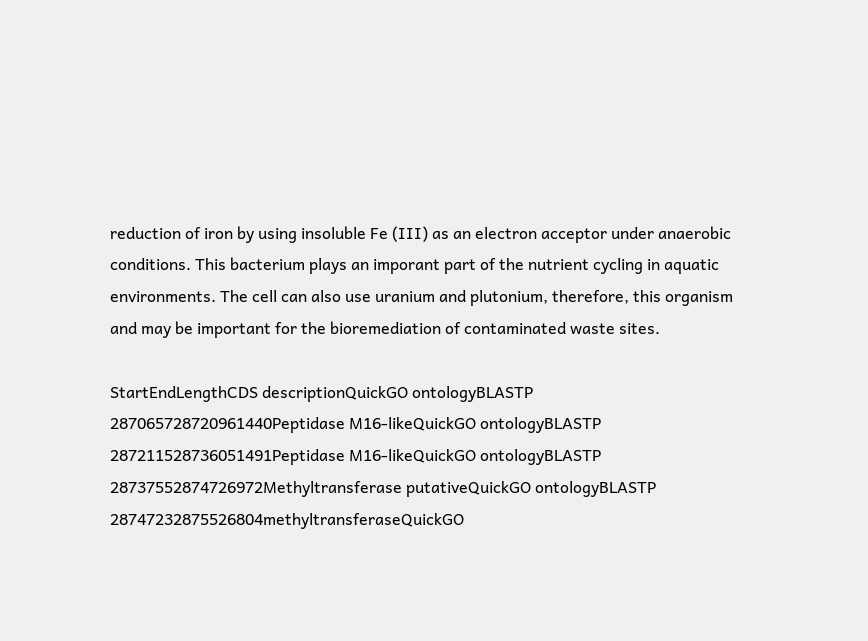reduction of iron by using insoluble Fe (III) as an electron acceptor under anaerobic conditions. This bacterium plays an imporant part of the nutrient cycling in aquatic environments. The cell can also use uranium and plutonium, therefore, this organism and may be important for the bioremediation of contaminated waste sites.

StartEndLengthCDS descriptionQuickGO ontologyBLASTP
287065728720961440Peptidase M16-likeQuickGO ontologyBLASTP
287211528736051491Peptidase M16-likeQuickGO ontologyBLASTP
28737552874726972Methyltransferase putativeQuickGO ontologyBLASTP
28747232875526804methyltransferaseQuickGO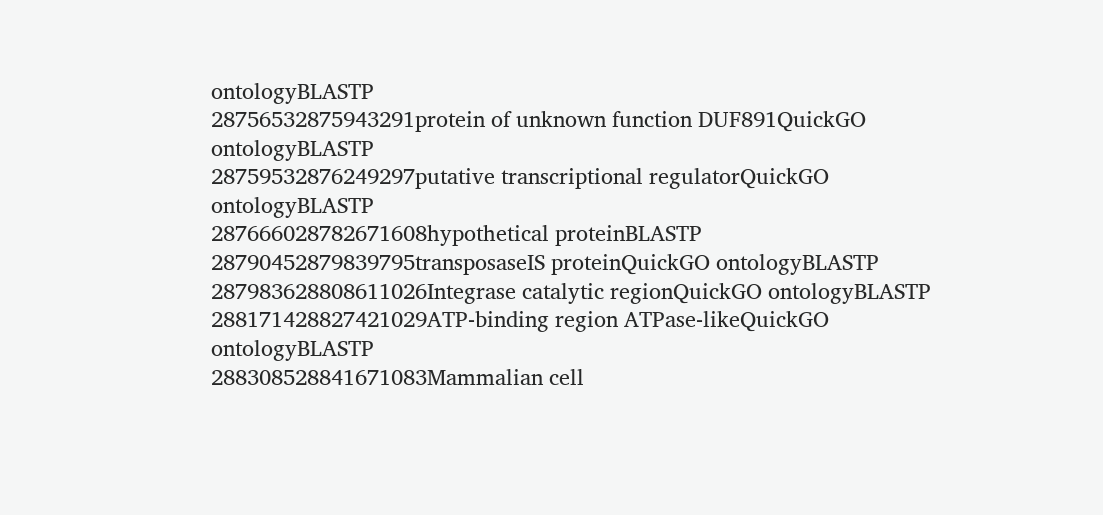ontologyBLASTP
28756532875943291protein of unknown function DUF891QuickGO ontologyBLASTP
28759532876249297putative transcriptional regulatorQuickGO ontologyBLASTP
287666028782671608hypothetical proteinBLASTP
28790452879839795transposaseIS proteinQuickGO ontologyBLASTP
287983628808611026Integrase catalytic regionQuickGO ontologyBLASTP
288171428827421029ATP-binding region ATPase-likeQuickGO ontologyBLASTP
288308528841671083Mammalian cell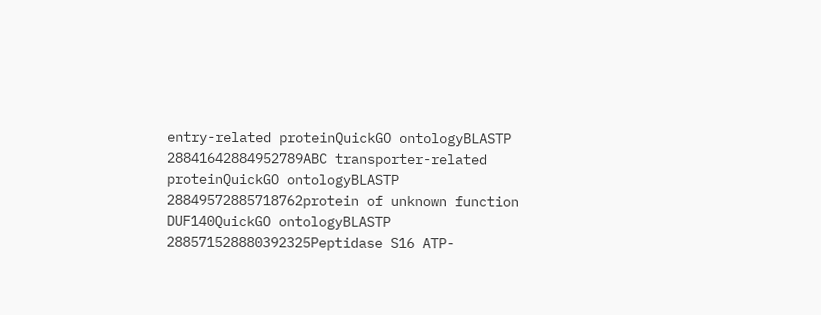entry-related proteinQuickGO ontologyBLASTP
28841642884952789ABC transporter-related proteinQuickGO ontologyBLASTP
28849572885718762protein of unknown function DUF140QuickGO ontologyBLASTP
288571528880392325Peptidase S16 ATP-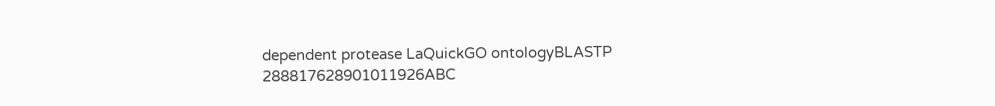dependent protease LaQuickGO ontologyBLASTP
288817628901011926ABC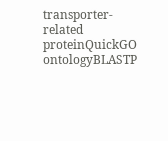transporter-related proteinQuickGO ontologyBLASTP